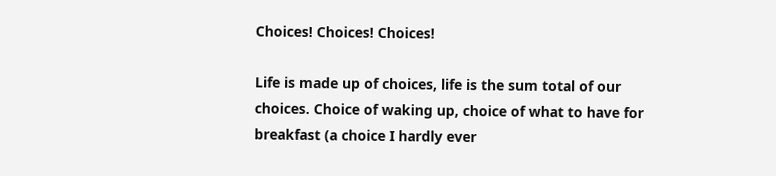Choices! Choices! Choices!

Life is made up of choices, life is the sum total of our choices. Choice of waking up, choice of what to have for breakfast (a choice I hardly ever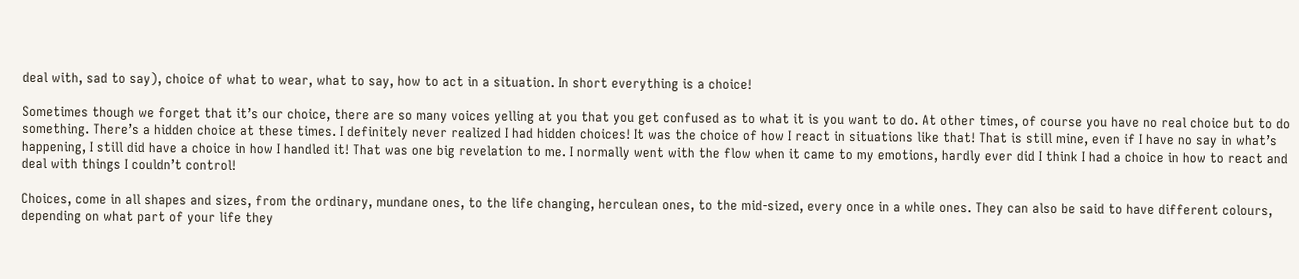deal with, sad to say), choice of what to wear, what to say, how to act in a situation. In short everything is a choice!

Sometimes though we forget that it’s our choice, there are so many voices yelling at you that you get confused as to what it is you want to do. At other times, of course you have no real choice but to do something. There’s a hidden choice at these times. I definitely never realized I had hidden choices! It was the choice of how I react in situations like that! That is still mine, even if I have no say in what’s happening, I still did have a choice in how I handled it! That was one big revelation to me. I normally went with the flow when it came to my emotions, hardly ever did I think I had a choice in how to react and deal with things I couldn’t control!

Choices, come in all shapes and sizes, from the ordinary, mundane ones, to the life changing, herculean ones, to the mid-sized, every once in a while ones. They can also be said to have different colours, depending on what part of your life they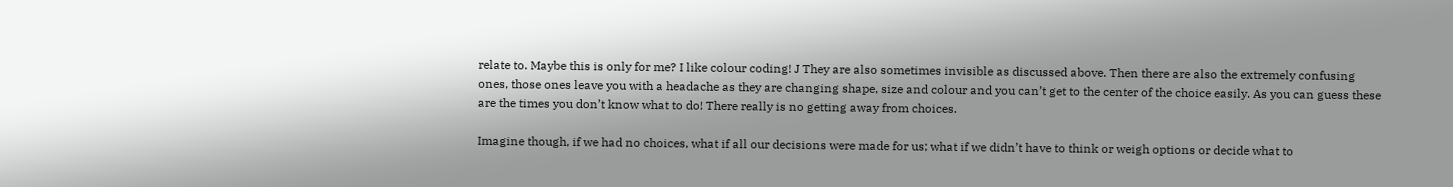relate to. Maybe this is only for me? I like colour coding! J They are also sometimes invisible as discussed above. Then there are also the extremely confusing ones, those ones leave you with a headache as they are changing shape, size and colour and you can’t get to the center of the choice easily. As you can guess these are the times you don’t know what to do! There really is no getting away from choices.

Imagine though, if we had no choices, what if all our decisions were made for us; what if we didn’t have to think or weigh options or decide what to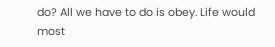do? All we have to do is obey. Life would most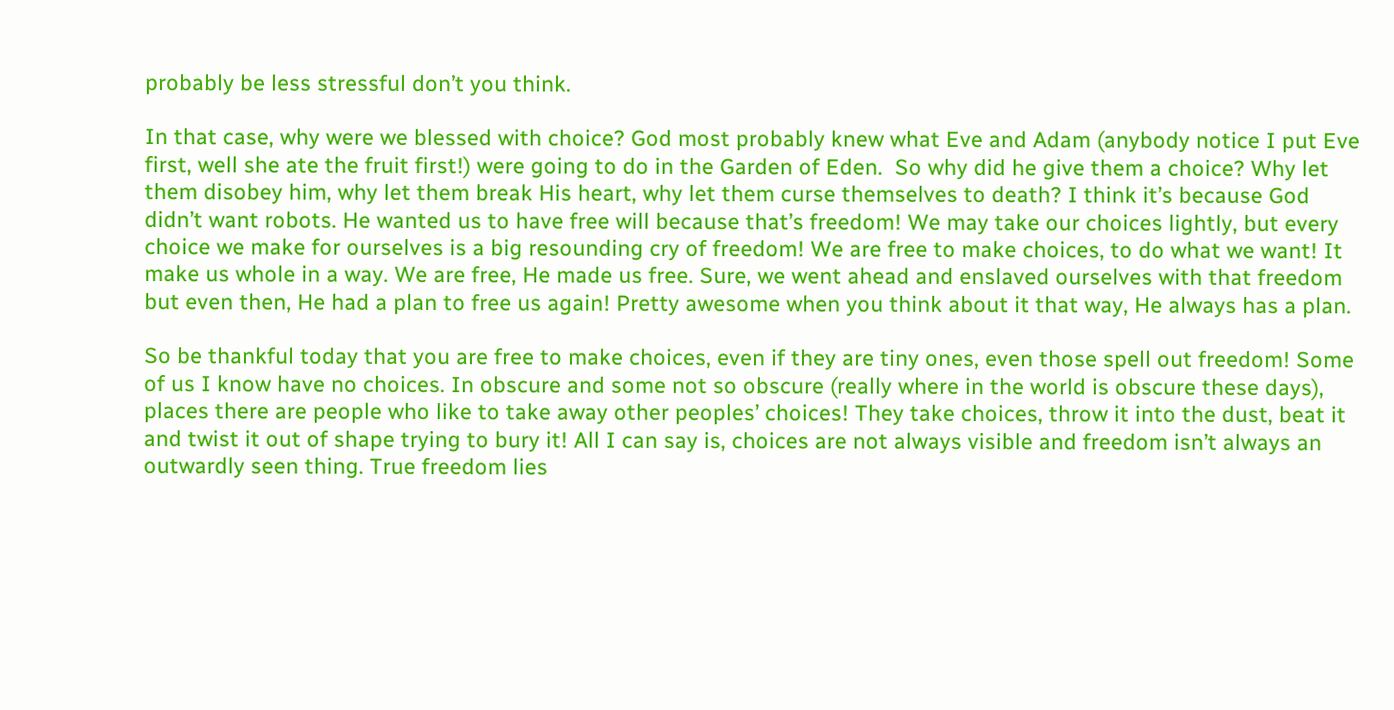probably be less stressful don’t you think.

In that case, why were we blessed with choice? God most probably knew what Eve and Adam (anybody notice I put Eve first, well she ate the fruit first!) were going to do in the Garden of Eden.  So why did he give them a choice? Why let them disobey him, why let them break His heart, why let them curse themselves to death? I think it’s because God didn’t want robots. He wanted us to have free will because that’s freedom! We may take our choices lightly, but every choice we make for ourselves is a big resounding cry of freedom! We are free to make choices, to do what we want! It make us whole in a way. We are free, He made us free. Sure, we went ahead and enslaved ourselves with that freedom but even then, He had a plan to free us again! Pretty awesome when you think about it that way, He always has a plan.

So be thankful today that you are free to make choices, even if they are tiny ones, even those spell out freedom! Some of us I know have no choices. In obscure and some not so obscure (really where in the world is obscure these days), places there are people who like to take away other peoples’ choices! They take choices, throw it into the dust, beat it and twist it out of shape trying to bury it! All I can say is, choices are not always visible and freedom isn’t always an outwardly seen thing. True freedom lies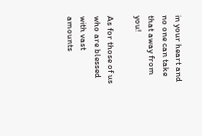in your heart and no one can take that away from you!

As for those of us who are blessed with vast amounts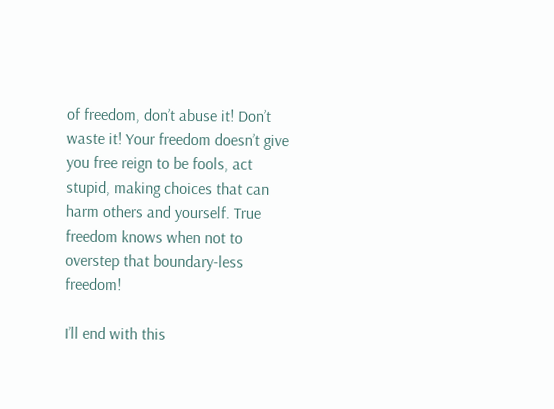of freedom, don’t abuse it! Don’t waste it! Your freedom doesn’t give you free reign to be fools, act stupid, making choices that can harm others and yourself. True freedom knows when not to overstep that boundary-less freedom!

I’ll end with this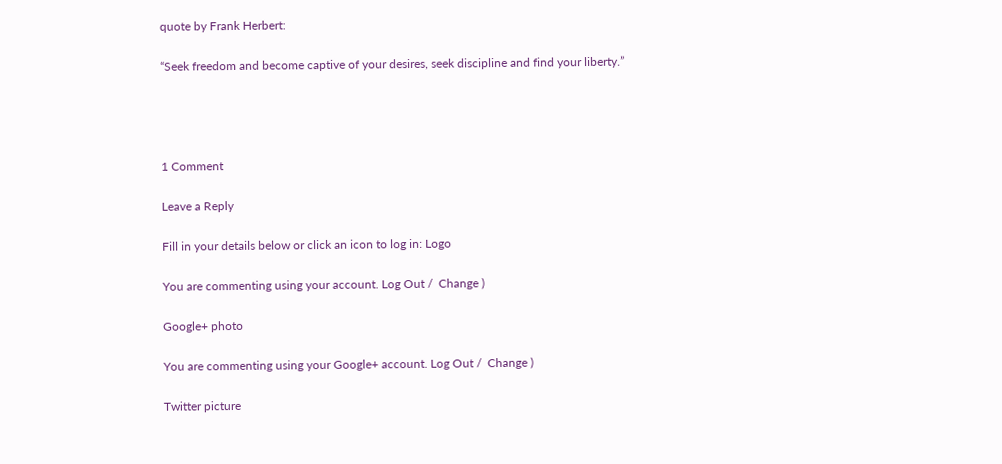quote by Frank Herbert:

“Seek freedom and become captive of your desires, seek discipline and find your liberty.”




1 Comment

Leave a Reply

Fill in your details below or click an icon to log in: Logo

You are commenting using your account. Log Out /  Change )

Google+ photo

You are commenting using your Google+ account. Log Out /  Change )

Twitter picture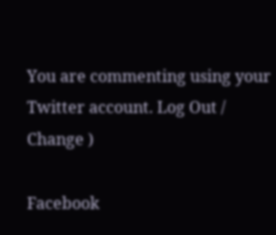You are commenting using your Twitter account. Log Out /  Change )

Facebook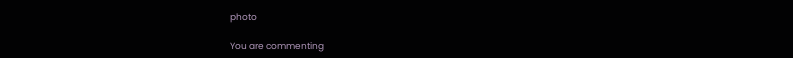photo

You are commenting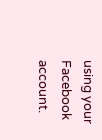using your Facebook account.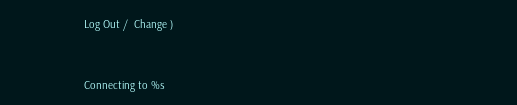Log Out /  Change )


Connecting to %s